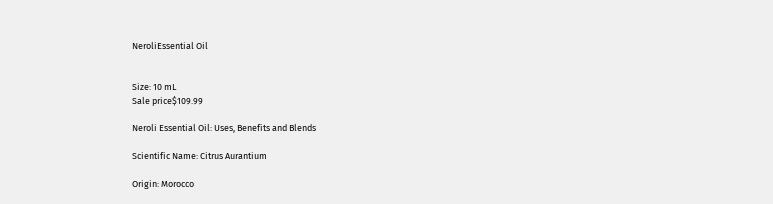NeroliEssential Oil


Size: 10 mL
Sale price$109.99

Neroli Essential Oil: Uses, Benefits and Blends

Scientific Name: Citrus Aurantium

Origin: Morocco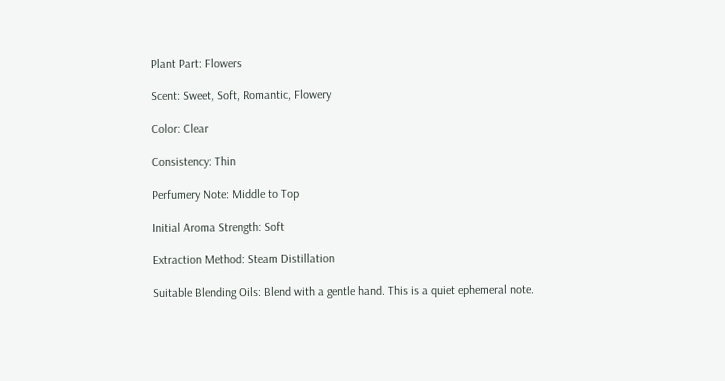Plant Part: Flowers

Scent: Sweet, Soft, Romantic, Flowery

Color: Clear

Consistency: Thin

Perfumery Note: Middle to Top

Initial Aroma Strength: Soft

Extraction Method: Steam Distillation

Suitable Blending Oils: Blend with a gentle hand. This is a quiet ephemeral note.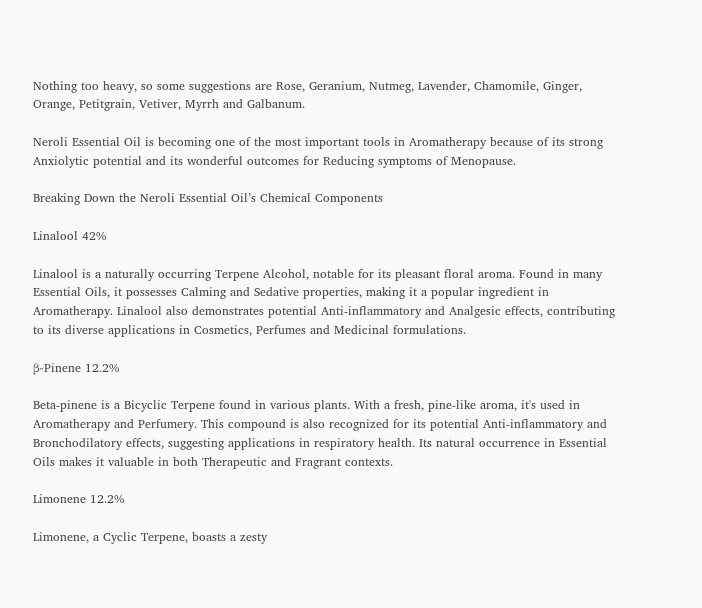Nothing too heavy, so some suggestions are Rose, Geranium, Nutmeg, Lavender, Chamomile, Ginger, Orange, Petitgrain, Vetiver, Myrrh and Galbanum.

Neroli Essential Oil is becoming one of the most important tools in Aromatherapy because of its strong Anxiolytic potential and its wonderful outcomes for Reducing symptoms of Menopause.

Breaking Down the Neroli Essential Oil’s Chemical Components

Linalool 42%

Linalool is a naturally occurring Terpene Alcohol, notable for its pleasant floral aroma. Found in many Essential Oils, it possesses Calming and Sedative properties, making it a popular ingredient in Aromatherapy. Linalool also demonstrates potential Anti-inflammatory and Analgesic effects, contributing to its diverse applications in Cosmetics, Perfumes and Medicinal formulations.

β-Pinene 12.2%

Beta-pinene is a Bicyclic Terpene found in various plants. With a fresh, pine-like aroma, it's used in Aromatherapy and Perfumery. This compound is also recognized for its potential Anti-inflammatory and Bronchodilatory effects, suggesting applications in respiratory health. Its natural occurrence in Essential Oils makes it valuable in both Therapeutic and Fragrant contexts.

Limonene 12.2%

Limonene, a Cyclic Terpene, boasts a zesty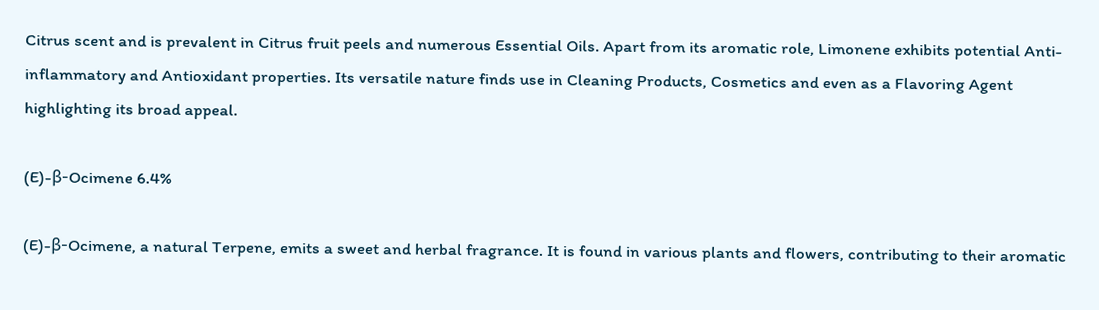Citrus scent and is prevalent in Citrus fruit peels and numerous Essential Oils. Apart from its aromatic role, Limonene exhibits potential Anti-inflammatory and Antioxidant properties. Its versatile nature finds use in Cleaning Products, Cosmetics and even as a Flavoring Agent highlighting its broad appeal.

(E)-β-Ocimene 6.4%

(E)-β-Ocimene, a natural Terpene, emits a sweet and herbal fragrance. It is found in various plants and flowers, contributing to their aromatic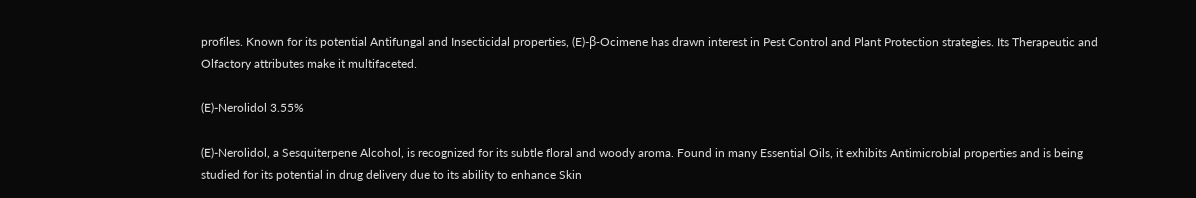profiles. Known for its potential Antifungal and Insecticidal properties, (E)-β-Ocimene has drawn interest in Pest Control and Plant Protection strategies. Its Therapeutic and Olfactory attributes make it multifaceted.

(E)-Nerolidol 3.55%

(E)-Nerolidol, a Sesquiterpene Alcohol, is recognized for its subtle floral and woody aroma. Found in many Essential Oils, it exhibits Antimicrobial properties and is being studied for its potential in drug delivery due to its ability to enhance Skin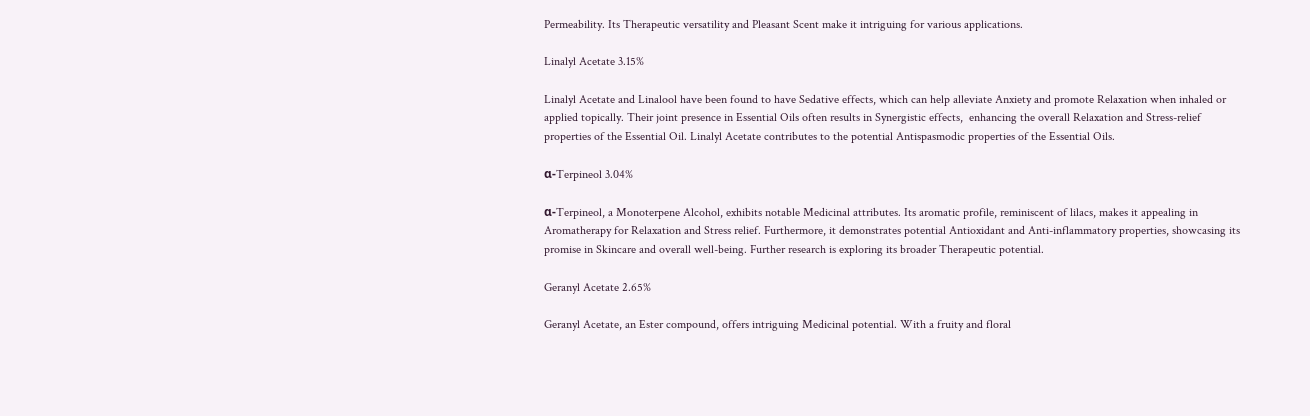Permeability. Its Therapeutic versatility and Pleasant Scent make it intriguing for various applications.

Linalyl Acetate 3.15%

Linalyl Acetate and Linalool have been found to have Sedative effects, which can help alleviate Anxiety and promote Relaxation when inhaled or applied topically. Their joint presence in Essential Oils often results in Synergistic effects,  enhancing the overall Relaxation and Stress-relief properties of the Essential Oil. Linalyl Acetate contributes to the potential Antispasmodic properties of the Essential Oils.

α-Terpineol 3.04%

α-Terpineol, a Monoterpene Alcohol, exhibits notable Medicinal attributes. Its aromatic profile, reminiscent of lilacs, makes it appealing in Aromatherapy for Relaxation and Stress relief. Furthermore, it demonstrates potential Antioxidant and Anti-inflammatory properties, showcasing its promise in Skincare and overall well-being. Further research is exploring its broader Therapeutic potential.

Geranyl Acetate 2.65%

Geranyl Acetate, an Ester compound, offers intriguing Medicinal potential. With a fruity and floral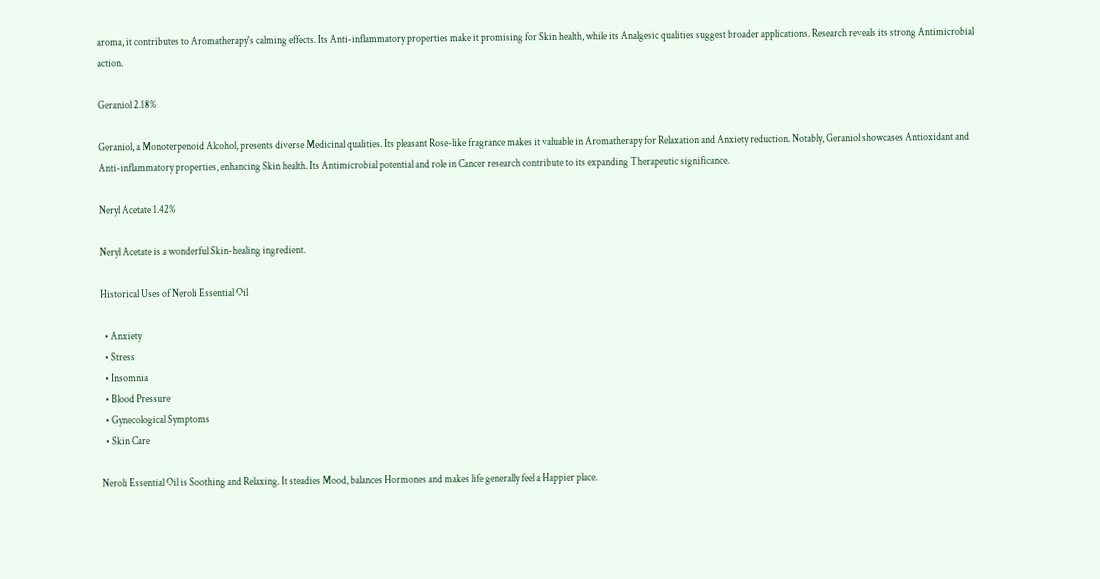aroma, it contributes to Aromatherapy's calming effects. Its Anti-inflammatory properties make it promising for Skin health, while its Analgesic qualities suggest broader applications. Research reveals its strong Antimicrobial action.

Geraniol 2.18%

Geraniol, a Monoterpenoid Alcohol, presents diverse Medicinal qualities. Its pleasant Rose-like fragrance makes it valuable in Aromatherapy for Relaxation and Anxiety reduction. Notably, Geraniol showcases Antioxidant and Anti-inflammatory properties, enhancing Skin health. Its Antimicrobial potential and role in Cancer research contribute to its expanding Therapeutic significance.

Neryl Acetate 1.42%

Neryl Acetate is a wonderful Skin-healing ingredient.

Historical Uses of Neroli Essential Oil

  • Anxiety
  • Stress
  • Insomnia
  • Blood Pressure
  • Gynecological Symptoms
  • Skin Care

Neroli Essential Oil is Soothing and Relaxing. It steadies Mood, balances Hormones and makes life generally feel a Happier place.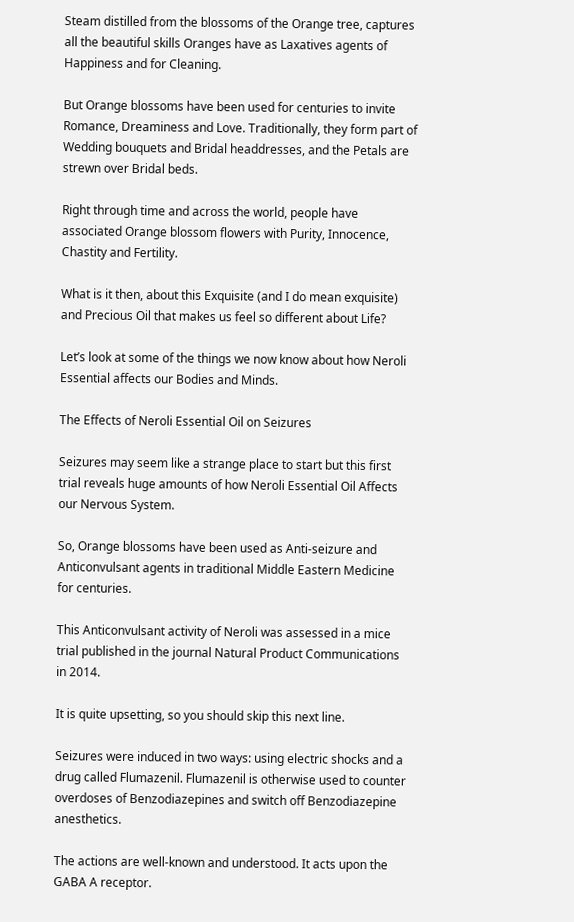Steam distilled from the blossoms of the Orange tree, captures all the beautiful skills Oranges have as Laxatives agents of Happiness and for Cleaning.

But Orange blossoms have been used for centuries to invite Romance, Dreaminess and Love. Traditionally, they form part of Wedding bouquets and Bridal headdresses, and the Petals are strewn over Bridal beds.

Right through time and across the world, people have associated Orange blossom flowers with Purity, Innocence, Chastity and Fertility.

What is it then, about this Exquisite (and I do mean exquisite) and Precious Oil that makes us feel so different about Life?

Let’s look at some of the things we now know about how Neroli Essential affects our Bodies and Minds.

The Effects of Neroli Essential Oil on Seizures

Seizures may seem like a strange place to start but this first trial reveals huge amounts of how Neroli Essential Oil Affects our Nervous System.

So, Orange blossoms have been used as Anti-seizure and Anticonvulsant agents in traditional Middle Eastern Medicine for centuries.

This Anticonvulsant activity of Neroli was assessed in a mice trial published in the journal Natural Product Communications in 2014.

It is quite upsetting, so you should skip this next line.

Seizures were induced in two ways: using electric shocks and a drug called Flumazenil. Flumazenil is otherwise used to counter overdoses of Benzodiazepines and switch off Benzodiazepine anesthetics.

The actions are well-known and understood. It acts upon the GABA A receptor.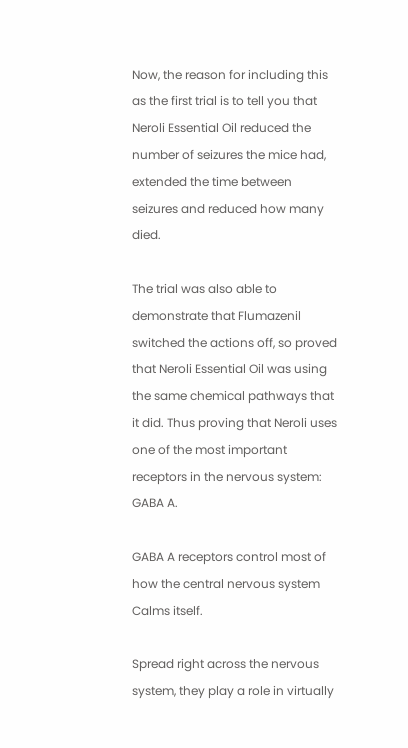Now, the reason for including this as the first trial is to tell you that Neroli Essential Oil reduced the number of seizures the mice had, extended the time between seizures and reduced how many died.

The trial was also able to demonstrate that Flumazenil switched the actions off, so proved that Neroli Essential Oil was using the same chemical pathways that it did. Thus proving that Neroli uses one of the most important receptors in the nervous system: GABA A.

GABA A receptors control most of how the central nervous system Calms itself.

Spread right across the nervous system, they play a role in virtually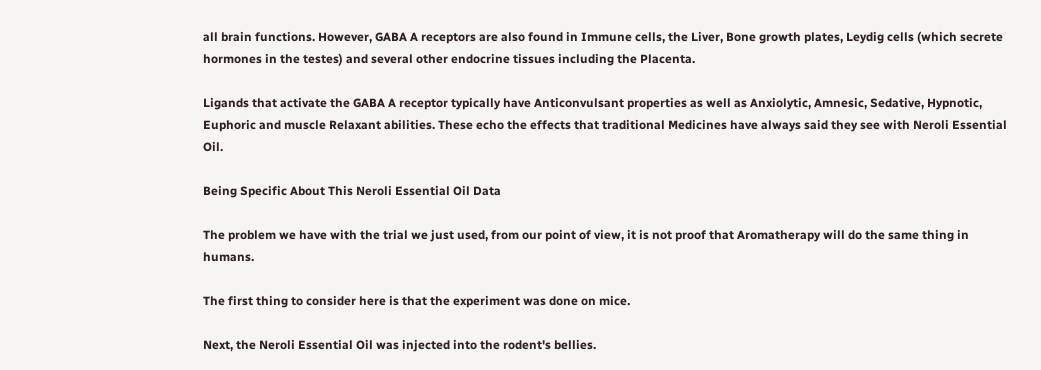all brain functions. However, GABA A receptors are also found in Immune cells, the Liver, Bone growth plates, Leydig cells (which secrete hormones in the testes) and several other endocrine tissues including the Placenta.

Ligands that activate the GABA A receptor typically have Anticonvulsant properties as well as Anxiolytic, Amnesic, Sedative, Hypnotic, Euphoric and muscle Relaxant abilities. These echo the effects that traditional Medicines have always said they see with Neroli Essential Oil.

Being Specific About This Neroli Essential Oil Data

The problem we have with the trial we just used, from our point of view, it is not proof that Aromatherapy will do the same thing in humans.

The first thing to consider here is that the experiment was done on mice.

Next, the Neroli Essential Oil was injected into the rodent's bellies.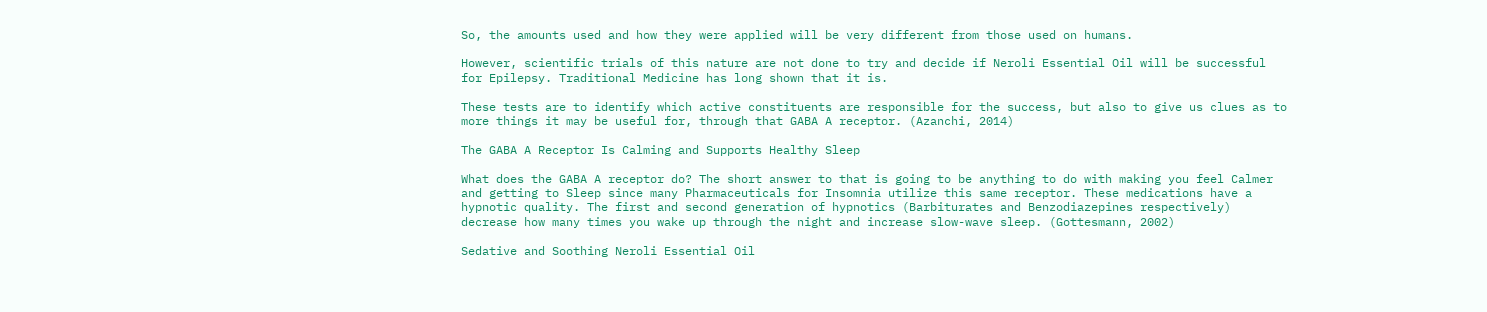So, the amounts used and how they were applied will be very different from those used on humans.

However, scientific trials of this nature are not done to try and decide if Neroli Essential Oil will be successful for Epilepsy. Traditional Medicine has long shown that it is.

These tests are to identify which active constituents are responsible for the success, but also to give us clues as to more things it may be useful for, through that GABA A receptor. (Azanchi, 2014)

The GABA A Receptor Is Calming and Supports Healthy Sleep

What does the GABA A receptor do? The short answer to that is going to be anything to do with making you feel Calmer and getting to Sleep since many Pharmaceuticals for Insomnia utilize this same receptor. These medications have a hypnotic quality. The first and second generation of hypnotics (Barbiturates and Benzodiazepines respectively) decrease how many times you wake up through the night and increase slow-wave sleep. (Gottesmann, 2002)

Sedative and Soothing Neroli Essential Oil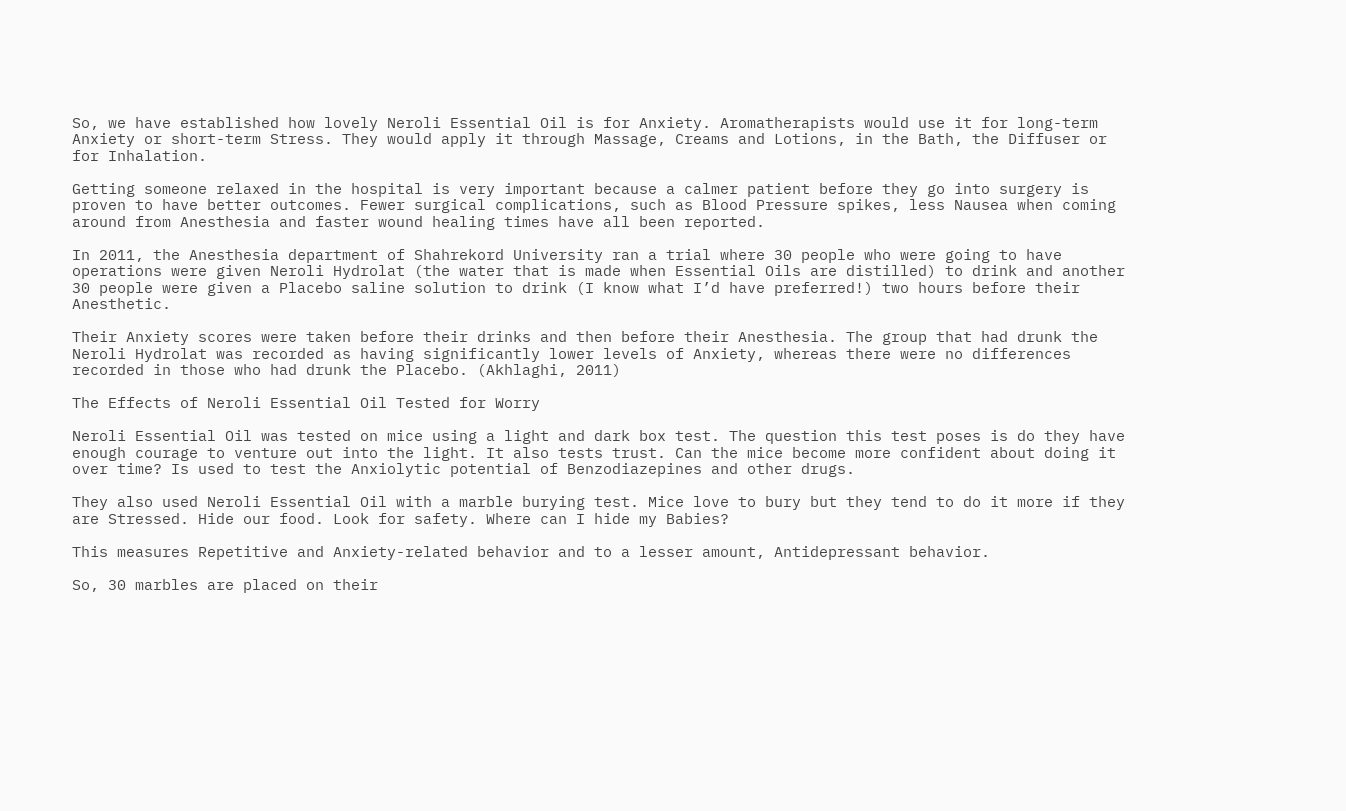So, we have established how lovely Neroli Essential Oil is for Anxiety. Aromatherapists would use it for long-term Anxiety or short-term Stress. They would apply it through Massage, Creams and Lotions, in the Bath, the Diffuser or for Inhalation.

Getting someone relaxed in the hospital is very important because a calmer patient before they go into surgery is proven to have better outcomes. Fewer surgical complications, such as Blood Pressure spikes, less Nausea when coming around from Anesthesia and faster wound healing times have all been reported.

In 2011, the Anesthesia department of Shahrekord University ran a trial where 30 people who were going to have operations were given Neroli Hydrolat (the water that is made when Essential Oils are distilled) to drink and another 30 people were given a Placebo saline solution to drink (I know what I’d have preferred!) two hours before their Anesthetic.

Their Anxiety scores were taken before their drinks and then before their Anesthesia. The group that had drunk the Neroli Hydrolat was recorded as having significantly lower levels of Anxiety, whereas there were no differences recorded in those who had drunk the Placebo. (Akhlaghi, 2011)

The Effects of Neroli Essential Oil Tested for Worry

Neroli Essential Oil was tested on mice using a light and dark box test. The question this test poses is do they have enough courage to venture out into the light. It also tests trust. Can the mice become more confident about doing it over time? Is used to test the Anxiolytic potential of Benzodiazepines and other drugs.

They also used Neroli Essential Oil with a marble burying test. Mice love to bury but they tend to do it more if they are Stressed. Hide our food. Look for safety. Where can I hide my Babies?

This measures Repetitive and Anxiety-related behavior and to a lesser amount, Antidepressant behavior.

So, 30 marbles are placed on their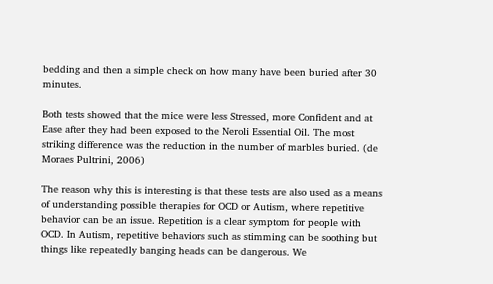bedding and then a simple check on how many have been buried after 30 minutes.

Both tests showed that the mice were less Stressed, more Confident and at Ease after they had been exposed to the Neroli Essential Oil. The most striking difference was the reduction in the number of marbles buried. (de Moraes Pultrini, 2006)

The reason why this is interesting is that these tests are also used as a means of understanding possible therapies for OCD or Autism, where repetitive behavior can be an issue. Repetition is a clear symptom for people with OCD. In Autism, repetitive behaviors such as stimming can be soothing but things like repeatedly banging heads can be dangerous. We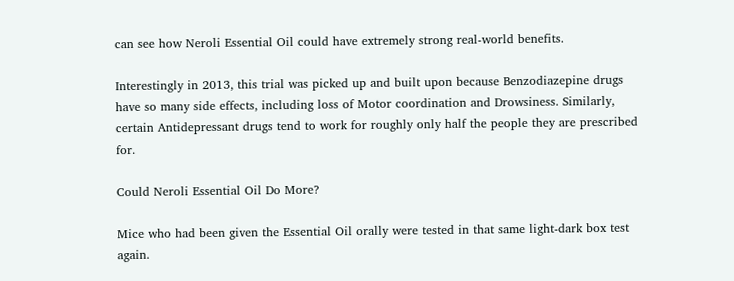can see how Neroli Essential Oil could have extremely strong real-world benefits.

Interestingly in 2013, this trial was picked up and built upon because Benzodiazepine drugs have so many side effects, including loss of Motor coordination and Drowsiness. Similarly, certain Antidepressant drugs tend to work for roughly only half the people they are prescribed for.

Could Neroli Essential Oil Do More?

Mice who had been given the Essential Oil orally were tested in that same light-dark box test again.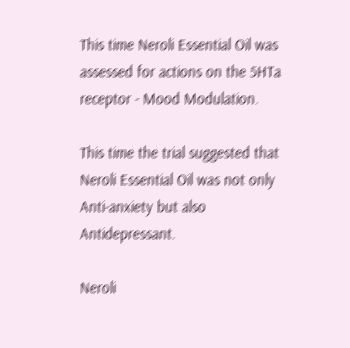This time Neroli Essential Oil was assessed for actions on the 5HTa receptor - Mood Modulation.

This time the trial suggested that Neroli Essential Oil was not only Anti-anxiety but also Antidepressant.

Neroli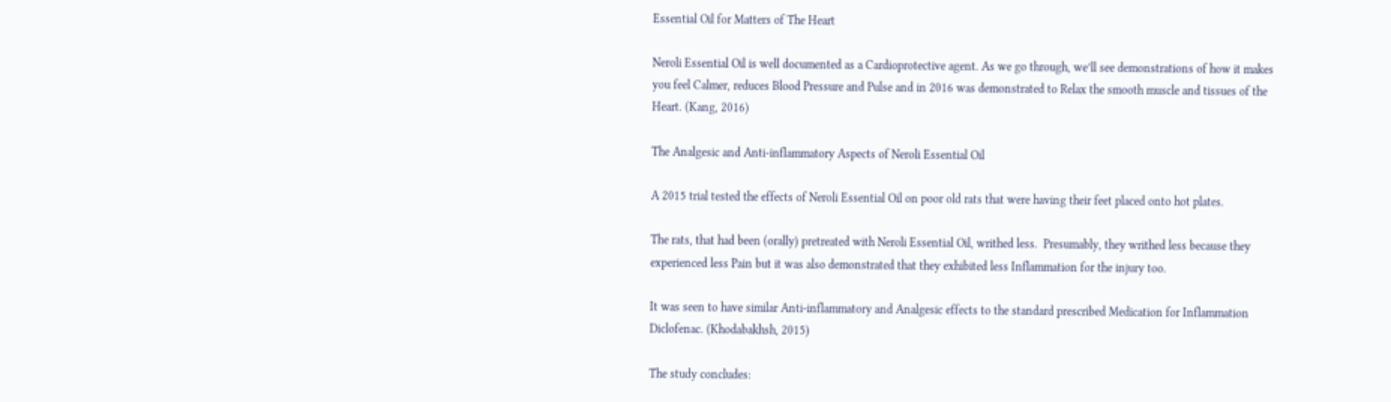Essential Oil for Matters of The Heart

Neroli Essential Oil is well documented as a Cardioprotective agent. As we go through, we’ll see demonstrations of how it makes you feel Calmer, reduces Blood Pressure and Pulse and in 2016 was demonstrated to Relax the smooth muscle and tissues of the Heart. (Kang, 2016)

The Analgesic and Anti-inflammatory Aspects of Neroli Essential Oil

A 2015 trial tested the effects of Neroli Essential Oil on poor old rats that were having their feet placed onto hot plates.

The rats, that had been (orally) pretreated with Neroli Essential Oil, writhed less.  Presumably, they writhed less because they experienced less Pain but it was also demonstrated that they exhibited less Inflammation for the injury too.

It was seen to have similar Anti-inflammatory and Analgesic effects to the standard prescribed Medication for Inflammation Diclofenac. (Khodabakhsh, 2015)

The study concludes: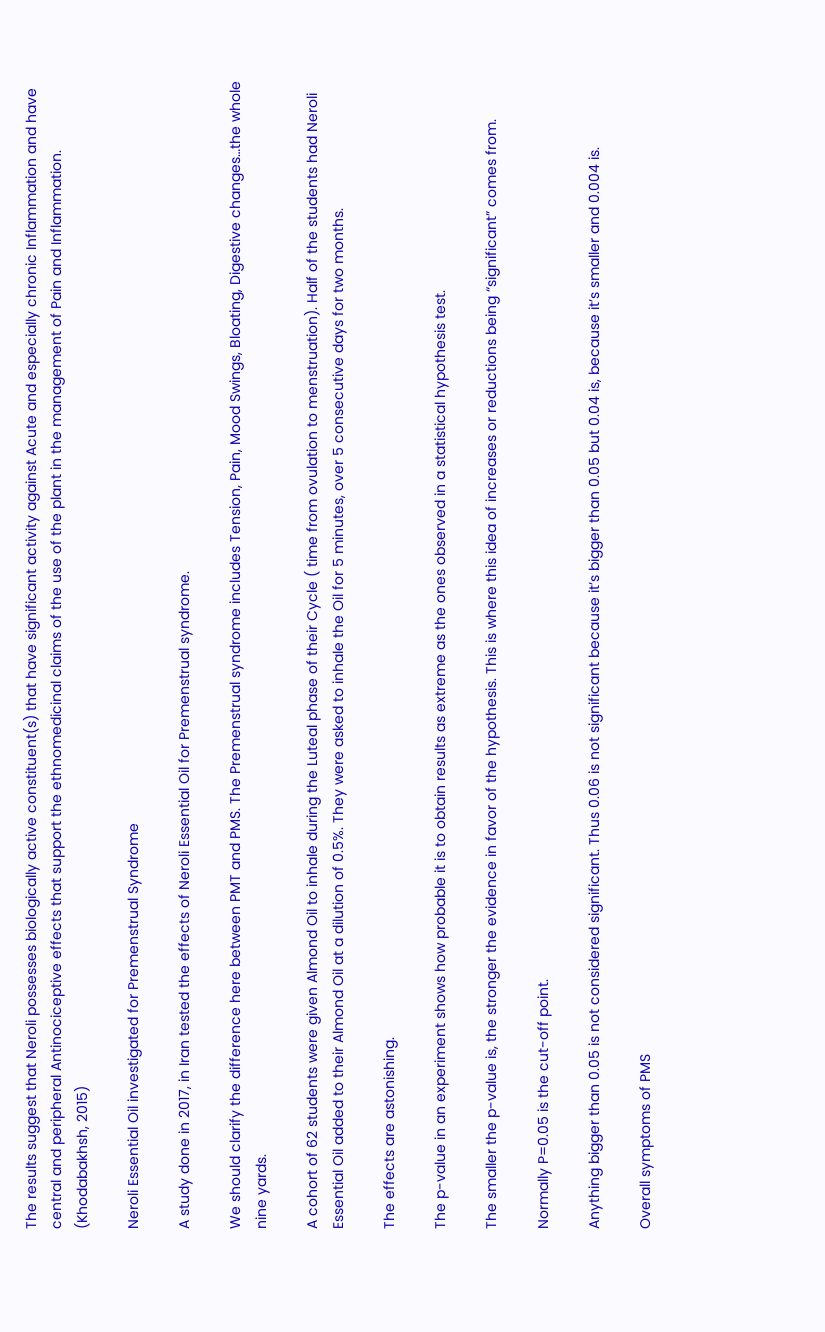The results suggest that Neroli possesses biologically active constituent(s) that have significant activity against Acute and especially chronic Inflammation and have central and peripheral Antinociceptive effects that support the ethnomedicinal claims of the use of the plant in the management of Pain and Inflammation. (Khodabakhsh, 2015)

Neroli Essential Oil investigated for Premenstrual Syndrome

A study done in 2017, in Iran tested the effects of Neroli Essential Oil for Premenstrual syndrome.

We should clarify the difference here between PMT and PMS. The Premenstrual syndrome includes Tension, Pain, Mood Swings, Bloating, Digestive changes…the whole nine yards.

A cohort of 62 students were given Almond Oil to inhale during the Luteal phase of their Cycle ( time from ovulation to menstruation). Half of the students had Neroli Essential Oil added to their Almond Oil at a dilution of 0.5%. They were asked to inhale the Oil for 5 minutes, over 5 consecutive days for two months.

The effects are astonishing.

The p-value in an experiment shows how probable it is to obtain results as extreme as the ones observed in a statistical hypothesis test.

The smaller the p-value is, the stronger the evidence in favor of the hypothesis. This is where this idea of increases or reductions being “significant” comes from.

Normally P=0.05 is the cut-off point.

Anything bigger than 0.05 is not considered significant. Thus 0.06 is not significant because it’s bigger than 0.05 but 0.04 is, because it’s smaller and 0.004 is.

Overall symptoms of PMS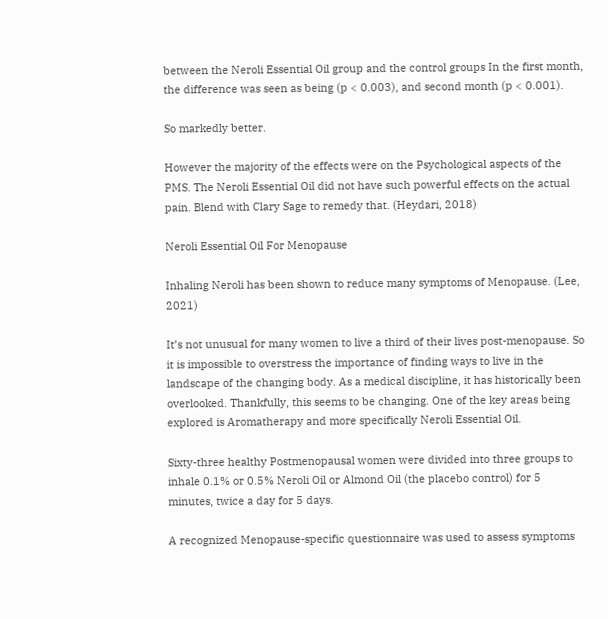between the Neroli Essential Oil group and the control groups In the first month, the difference was seen as being (p < 0.003), and second month (p < 0.001).

So markedly better.

However the majority of the effects were on the Psychological aspects of the PMS. The Neroli Essential Oil did not have such powerful effects on the actual pain. Blend with Clary Sage to remedy that. (Heydari, 2018)

Neroli Essential Oil For Menopause

Inhaling Neroli has been shown to reduce many symptoms of Menopause. (Lee, 2021)

It’s not unusual for many women to live a third of their lives post-menopause. So it is impossible to overstress the importance of finding ways to live in the landscape of the changing body. As a medical discipline, it has historically been overlooked. Thankfully, this seems to be changing. One of the key areas being explored is Aromatherapy and more specifically Neroli Essential Oil.

Sixty-three healthy Postmenopausal women were divided into three groups to inhale 0.1% or 0.5% Neroli Oil or Almond Oil (the placebo control) for 5 minutes, twice a day for 5 days.

A recognized Menopause-specific questionnaire was used to assess symptoms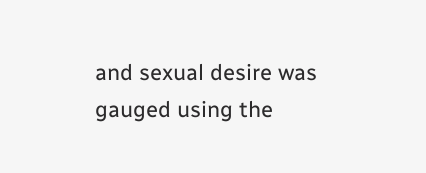and sexual desire was gauged using the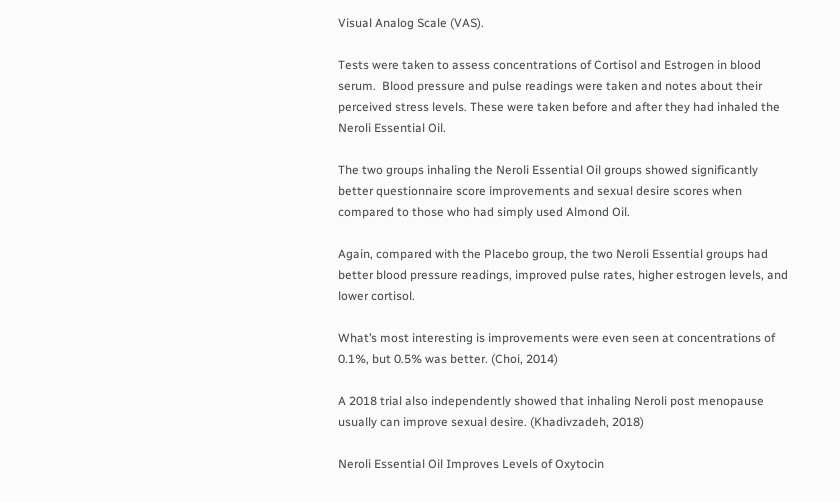Visual Analog Scale (VAS).

Tests were taken to assess concentrations of Cortisol and Estrogen in blood serum.  Blood pressure and pulse readings were taken and notes about their perceived stress levels. These were taken before and after they had inhaled the Neroli Essential Oil.

The two groups inhaling the Neroli Essential Oil groups showed significantly better questionnaire score improvements and sexual desire scores when compared to those who had simply used Almond Oil.

Again, compared with the Placebo group, the two Neroli Essential groups had better blood pressure readings, improved pulse rates, higher estrogen levels, and lower cortisol.

What’s most interesting is improvements were even seen at concentrations of 0.1%, but 0.5% was better. (Choi, 2014)

A 2018 trial also independently showed that inhaling Neroli post menopause usually can improve sexual desire. (Khadivzadeh, 2018)

Neroli Essential Oil Improves Levels of Oxytocin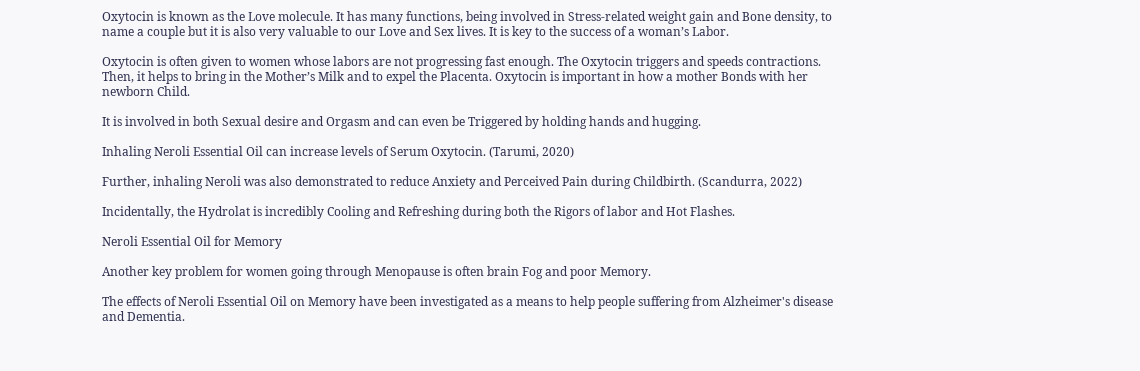Oxytocin is known as the Love molecule. It has many functions, being involved in Stress-related weight gain and Bone density, to name a couple but it is also very valuable to our Love and Sex lives. It is key to the success of a woman’s Labor.

Oxytocin is often given to women whose labors are not progressing fast enough. The Oxytocin triggers and speeds contractions. Then, it helps to bring in the Mother’s Milk and to expel the Placenta. Oxytocin is important in how a mother Bonds with her newborn Child.

It is involved in both Sexual desire and Orgasm and can even be Triggered by holding hands and hugging.

Inhaling Neroli Essential Oil can increase levels of Serum Oxytocin. (Tarumi, 2020)

Further, inhaling Neroli was also demonstrated to reduce Anxiety and Perceived Pain during Childbirth. (Scandurra, 2022)

Incidentally, the Hydrolat is incredibly Cooling and Refreshing during both the Rigors of labor and Hot Flashes.

Neroli Essential Oil for Memory

Another key problem for women going through Menopause is often brain Fog and poor Memory.

The effects of Neroli Essential Oil on Memory have been investigated as a means to help people suffering from Alzheimer's disease and Dementia.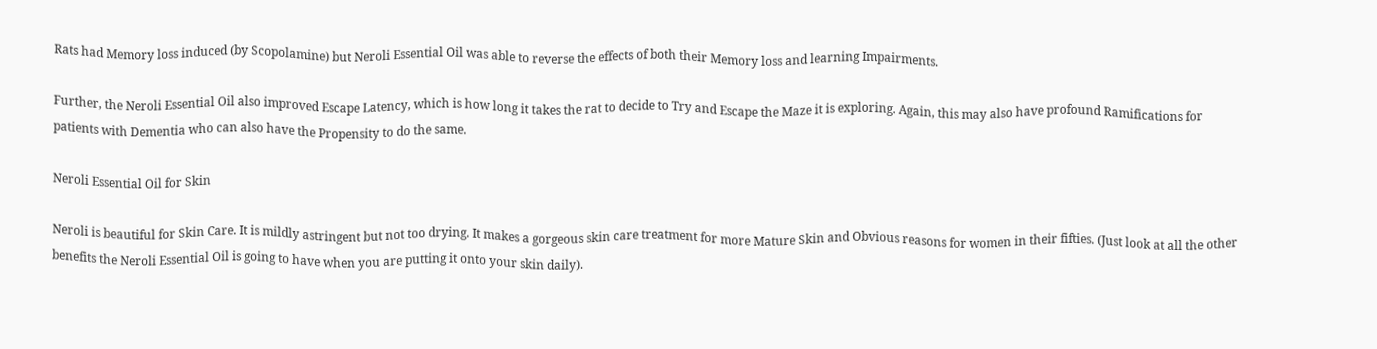Rats had Memory loss induced (by Scopolamine) but Neroli Essential Oil was able to reverse the effects of both their Memory loss and learning Impairments.

Further, the Neroli Essential Oil also improved Escape Latency, which is how long it takes the rat to decide to Try and Escape the Maze it is exploring. Again, this may also have profound Ramifications for patients with Dementia who can also have the Propensity to do the same.

Neroli Essential Oil for Skin

Neroli is beautiful for Skin Care. It is mildly astringent but not too drying. It makes a gorgeous skin care treatment for more Mature Skin and Obvious reasons for women in their fifties. (Just look at all the other benefits the Neroli Essential Oil is going to have when you are putting it onto your skin daily).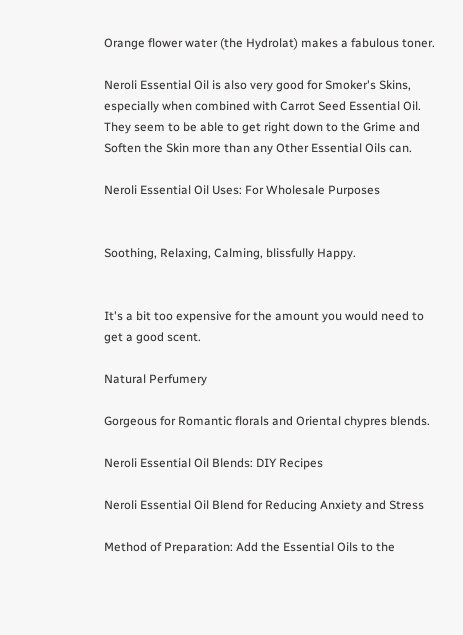Orange flower water (the Hydrolat) makes a fabulous toner.

Neroli Essential Oil is also very good for Smoker's Skins, especially when combined with Carrot Seed Essential Oil. They seem to be able to get right down to the Grime and Soften the Skin more than any Other Essential Oils can.

Neroli Essential Oil Uses: For Wholesale Purposes


Soothing, Relaxing, Calming, blissfully Happy.


It's a bit too expensive for the amount you would need to get a good scent.

Natural Perfumery

Gorgeous for Romantic florals and Oriental chypres blends.

Neroli Essential Oil Blends: DIY Recipes

Neroli Essential Oil Blend for Reducing Anxiety and Stress

Method of Preparation: Add the Essential Oils to the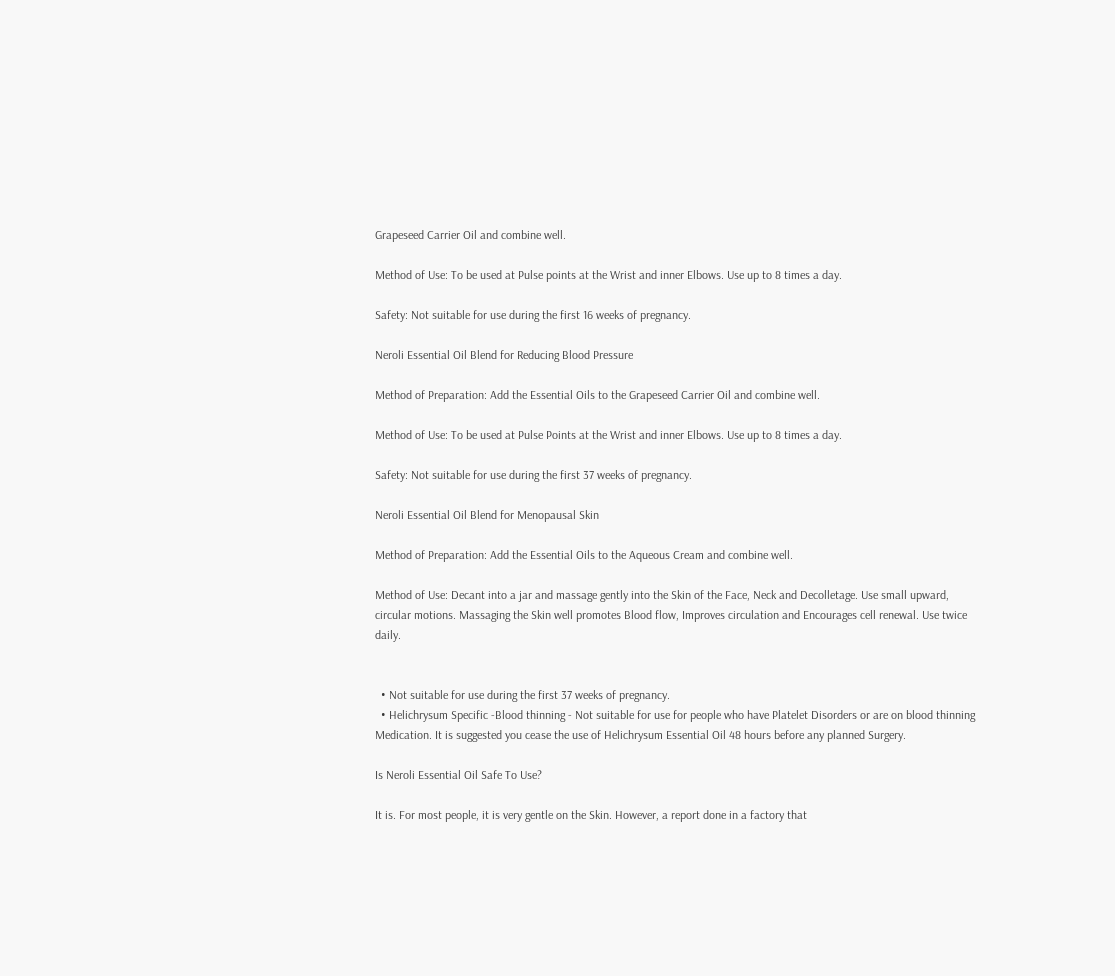Grapeseed Carrier Oil and combine well.

Method of Use: To be used at Pulse points at the Wrist and inner Elbows. Use up to 8 times a day.

Safety: Not suitable for use during the first 16 weeks of pregnancy.

Neroli Essential Oil Blend for Reducing Blood Pressure

Method of Preparation: Add the Essential Oils to the Grapeseed Carrier Oil and combine well.

Method of Use: To be used at Pulse Points at the Wrist and inner Elbows. Use up to 8 times a day.

Safety: Not suitable for use during the first 37 weeks of pregnancy.

Neroli Essential Oil Blend for Menopausal Skin

Method of Preparation: Add the Essential Oils to the Aqueous Cream and combine well.

Method of Use: Decant into a jar and massage gently into the Skin of the Face, Neck and Decolletage. Use small upward, circular motions. Massaging the Skin well promotes Blood flow, Improves circulation and Encourages cell renewal. Use twice daily.


  • Not suitable for use during the first 37 weeks of pregnancy.
  • Helichrysum Specific -Blood thinning - Not suitable for use for people who have Platelet Disorders or are on blood thinning Medication. It is suggested you cease the use of Helichrysum Essential Oil 48 hours before any planned Surgery.

Is Neroli Essential Oil Safe To Use?

It is. For most people, it is very gentle on the Skin. However, a report done in a factory that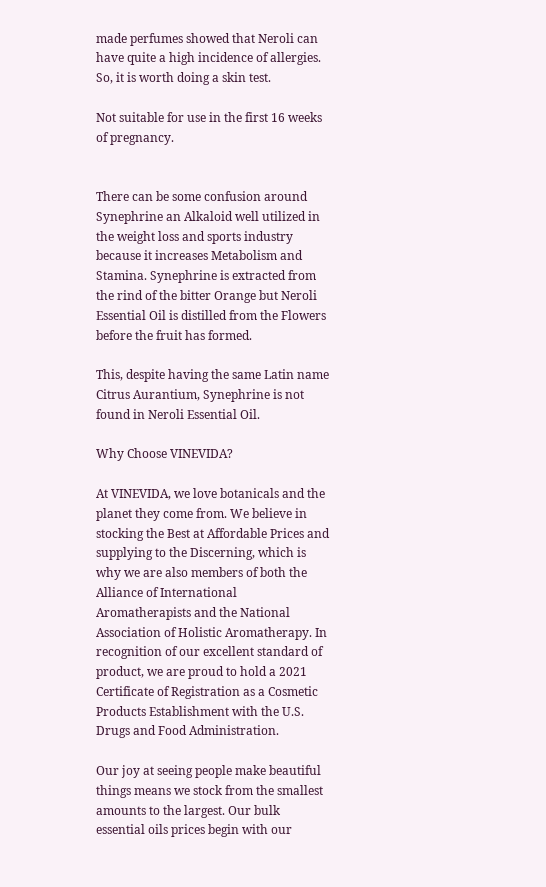made perfumes showed that Neroli can have quite a high incidence of allergies. So, it is worth doing a skin test.

Not suitable for use in the first 16 weeks of pregnancy.


There can be some confusion around Synephrine an Alkaloid well utilized in the weight loss and sports industry because it increases Metabolism and Stamina. Synephrine is extracted from the rind of the bitter Orange but Neroli Essential Oil is distilled from the Flowers before the fruit has formed.

This, despite having the same Latin name Citrus Aurantium, Synephrine is not found in Neroli Essential Oil.

Why Choose VINEVIDA?

At VINEVIDA, we love botanicals and the planet they come from. We believe in stocking the Best at Affordable Prices and supplying to the Discerning, which is why we are also members of both the Alliance of International Aromatherapists and the National Association of Holistic Aromatherapy. In recognition of our excellent standard of product, we are proud to hold a 2021 Certificate of Registration as a Cosmetic Products Establishment with the U.S. Drugs and Food Administration.

Our joy at seeing people make beautiful things means we stock from the smallest amounts to the largest. Our bulk essential oils prices begin with our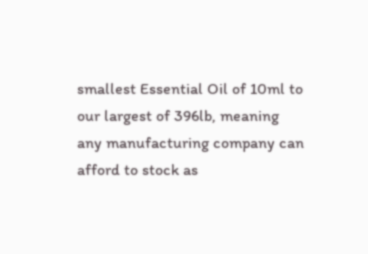smallest Essential Oil of 10ml to our largest of 396lb, meaning any manufacturing company can afford to stock as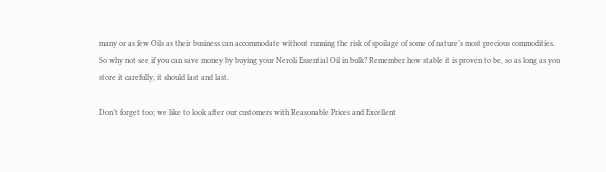many or as few Oils as their business can accommodate without running the risk of spoilage of some of nature’s most precious commodities. So why not see if you can save money by buying your Neroli Essential Oil in bulk? Remember how stable it is proven to be, so as long as you store it carefully, it should last and last.

Don’t forget too; we like to look after our customers with Reasonable Prices and Excellent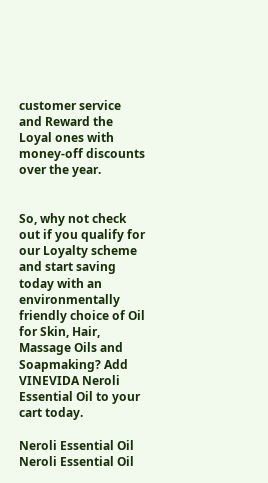customer service and Reward the Loyal ones with money-off discounts over the year.


So, why not check out if you qualify for our Loyalty scheme and start saving today with an environmentally friendly choice of Oil for Skin, Hair, Massage Oils and Soapmaking? Add VINEVIDA Neroli Essential Oil to your cart today.

Neroli Essential Oil Neroli Essential Oil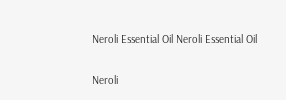Neroli Essential Oil Neroli Essential Oil

Neroli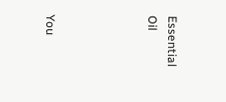Essential Oil




You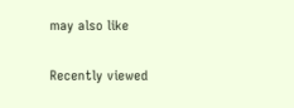may also like

Recently viewed